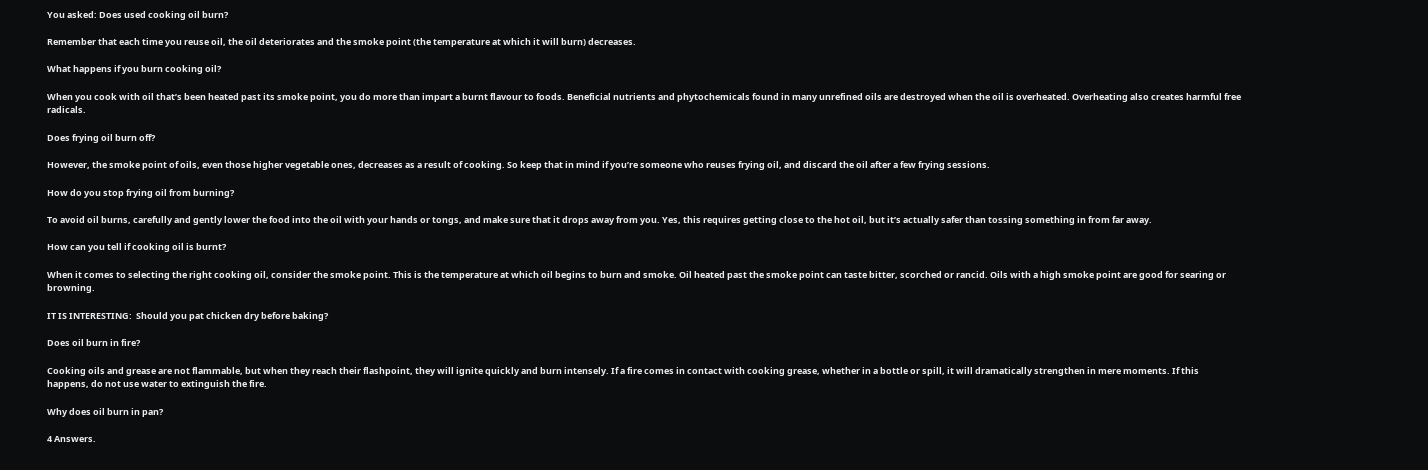You asked: Does used cooking oil burn?

Remember that each time you reuse oil, the oil deteriorates and the smoke point (the temperature at which it will burn) decreases.

What happens if you burn cooking oil?

When you cook with oil that’s been heated past its smoke point, you do more than impart a burnt flavour to foods. Beneficial nutrients and phytochemicals found in many unrefined oils are destroyed when the oil is overheated. Overheating also creates harmful free radicals.

Does frying oil burn off?

However, the smoke point of oils, even those higher vegetable ones, decreases as a result of cooking. So keep that in mind if you’re someone who reuses frying oil, and discard the oil after a few frying sessions.

How do you stop frying oil from burning?

To avoid oil burns, carefully and gently lower the food into the oil with your hands or tongs, and make sure that it drops away from you. Yes, this requires getting close to the hot oil, but it’s actually safer than tossing something in from far away.

How can you tell if cooking oil is burnt?

When it comes to selecting the right cooking oil, consider the smoke point. This is the temperature at which oil begins to burn and smoke. Oil heated past the smoke point can taste bitter, scorched or rancid. Oils with a high smoke point are good for searing or browning.

IT IS INTERESTING:  Should you pat chicken dry before baking?

Does oil burn in fire?

Cooking oils and grease are not flammable, but when they reach their flashpoint, they will ignite quickly and burn intensely. If a fire comes in contact with cooking grease, whether in a bottle or spill, it will dramatically strengthen in mere moments. If this happens, do not use water to extinguish the fire.

Why does oil burn in pan?

4 Answers.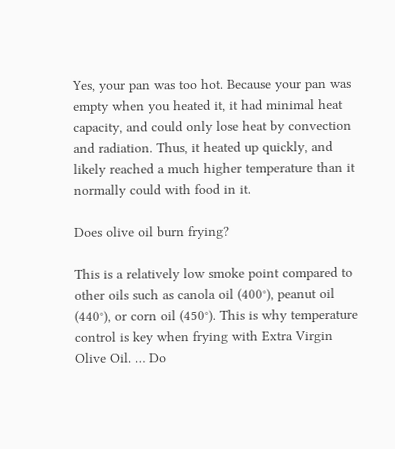Yes, your pan was too hot. Because your pan was empty when you heated it, it had minimal heat capacity, and could only lose heat by convection and radiation. Thus, it heated up quickly, and likely reached a much higher temperature than it normally could with food in it.

Does olive oil burn frying?

This is a relatively low smoke point compared to other oils such as canola oil (400°), peanut oil (440°), or corn oil (450°). This is why temperature control is key when frying with Extra Virgin Olive Oil. … Do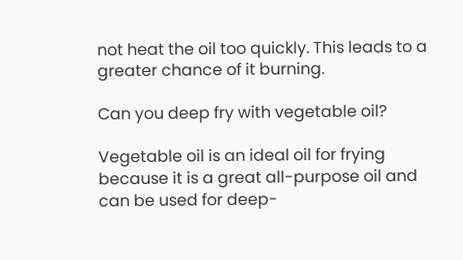not heat the oil too quickly. This leads to a greater chance of it burning.

Can you deep fry with vegetable oil?

Vegetable oil is an ideal oil for frying because it is a great all-purpose oil and can be used for deep-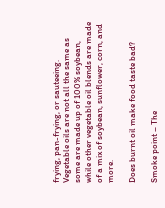frying, pan-frying, or sauteeing. Vegetable oils are not all the same as some are made up of 100% soybean, while other vegetable oil blends are made of a mix of soybean, sunflower, corn, and more.

Does burnt oil make food taste bad?

Smoke point – The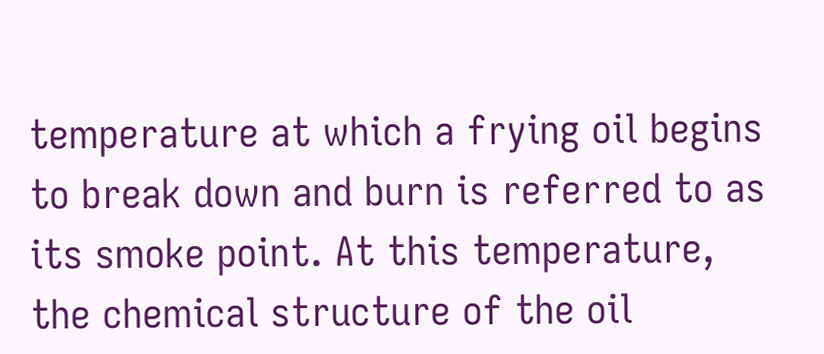temperature at which a frying oil begins to break down and burn is referred to as its smoke point. At this temperature, the chemical structure of the oil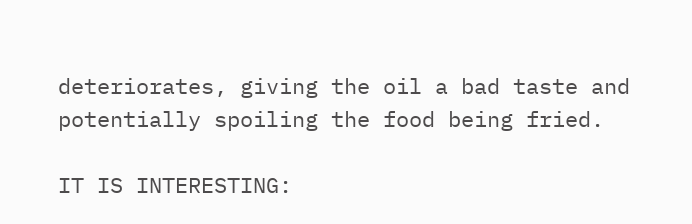deteriorates, giving the oil a bad taste and potentially spoiling the food being fried.

IT IS INTERESTING: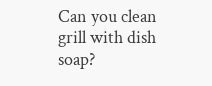Can you clean grill with dish soap?